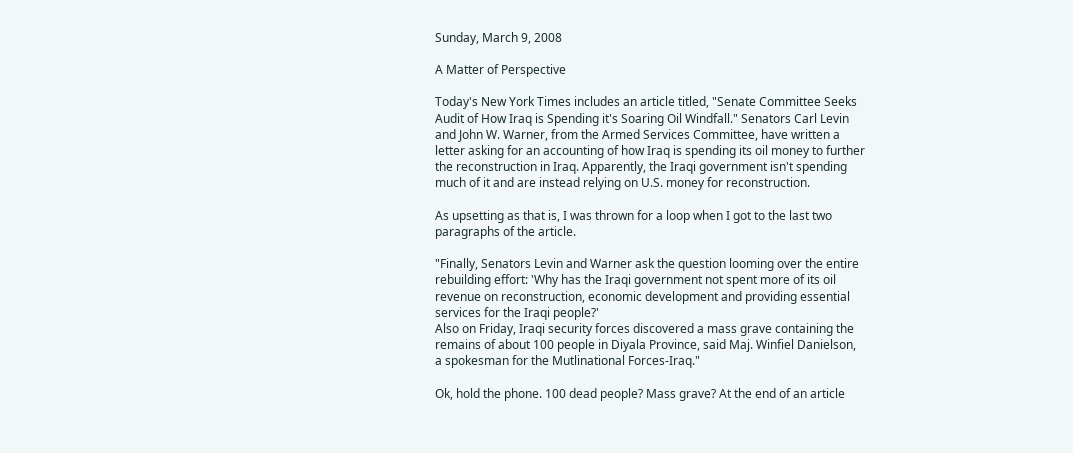Sunday, March 9, 2008

A Matter of Perspective

Today's New York Times includes an article titled, "Senate Committee Seeks Audit of How Iraq is Spending it's Soaring Oil Windfall." Senators Carl Levin and John W. Warner, from the Armed Services Committee, have written a letter asking for an accounting of how Iraq is spending its oil money to further the reconstruction in Iraq. Apparently, the Iraqi government isn't spending much of it and are instead relying on U.S. money for reconstruction.

As upsetting as that is, I was thrown for a loop when I got to the last two paragraphs of the article.

"Finally, Senators Levin and Warner ask the question looming over the entire rebuilding effort: 'Why has the Iraqi government not spent more of its oil revenue on reconstruction, economic development and providing essential services for the Iraqi people?'
Also on Friday, Iraqi security forces discovered a mass grave containing the remains of about 100 people in Diyala Province, said Maj. Winfiel Danielson, a spokesman for the Mutlinational Forces-Iraq."

Ok, hold the phone. 100 dead people? Mass grave? At the end of an article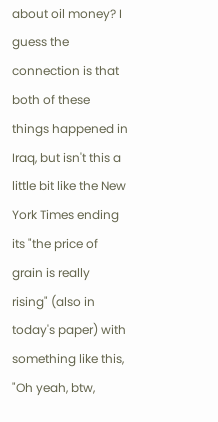about oil money? I guess the connection is that both of these things happened in Iraq, but isn't this a little bit like the New York Times ending its "the price of grain is really rising" (also in today's paper) with something like this, "Oh yeah, btw,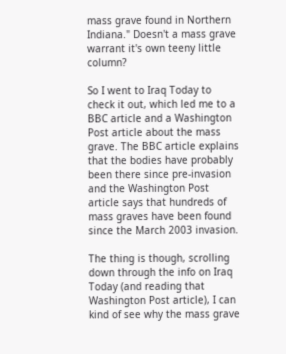mass grave found in Northern Indiana." Doesn't a mass grave warrant it's own teeny little column?

So I went to Iraq Today to check it out, which led me to a BBC article and a Washington Post article about the mass grave. The BBC article explains that the bodies have probably been there since pre-invasion and the Washington Post article says that hundreds of mass graves have been found since the March 2003 invasion.

The thing is though, scrolling down through the info on Iraq Today (and reading that Washington Post article), I can kind of see why the mass grave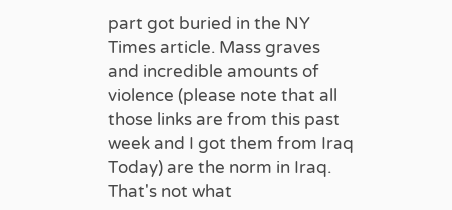part got buried in the NY Times article. Mass graves and incredible amounts of violence (please note that all those links are from this past week and I got them from Iraq Today) are the norm in Iraq. That's not what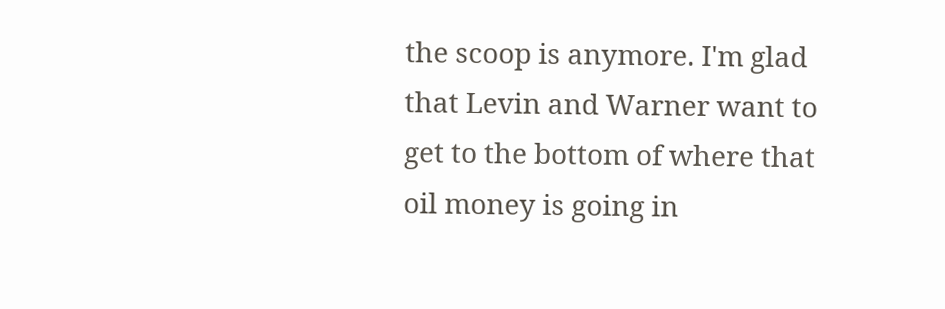the scoop is anymore. I'm glad that Levin and Warner want to get to the bottom of where that oil money is going in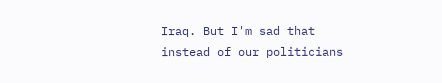Iraq. But I'm sad that instead of our politicians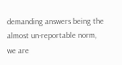demanding answers being the almost un-reportable norm, we are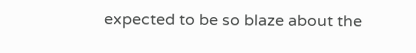expected to be so blaze about the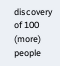discovery of 100 (more) people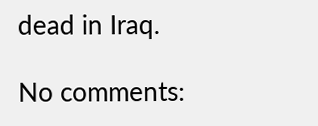dead in Iraq.

No comments: